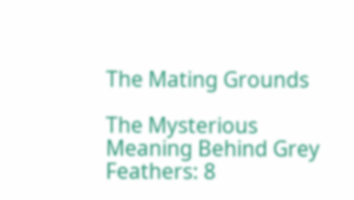The Mating Grounds

The Mysterious Meaning Behind Grey Feathers: 8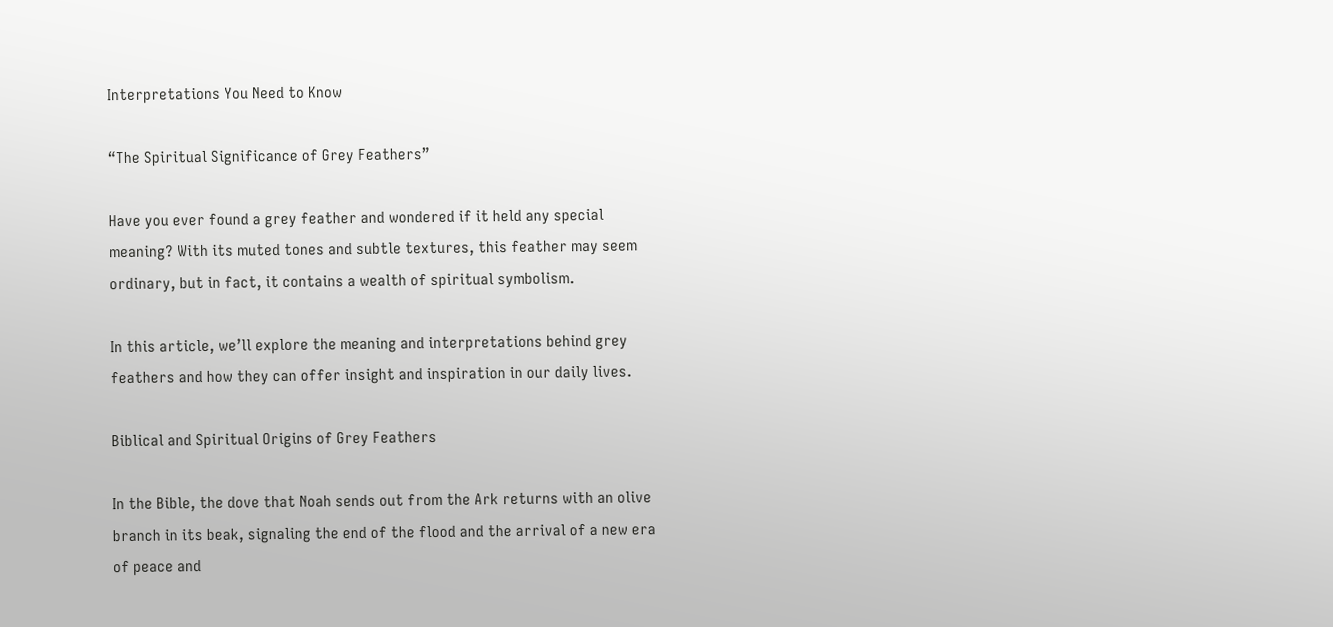Interpretations You Need to Know

“The Spiritual Significance of Grey Feathers”

Have you ever found a grey feather and wondered if it held any special meaning? With its muted tones and subtle textures, this feather may seem ordinary, but in fact, it contains a wealth of spiritual symbolism.

In this article, we’ll explore the meaning and interpretations behind grey feathers and how they can offer insight and inspiration in our daily lives.

Biblical and Spiritual Origins of Grey Feathers

In the Bible, the dove that Noah sends out from the Ark returns with an olive branch in its beak, signaling the end of the flood and the arrival of a new era of peace and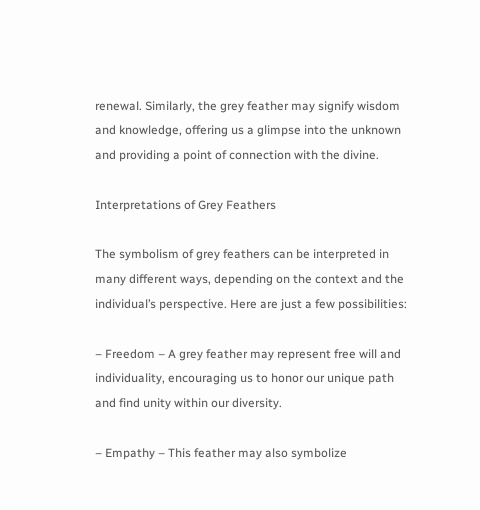renewal. Similarly, the grey feather may signify wisdom and knowledge, offering us a glimpse into the unknown and providing a point of connection with the divine.

Interpretations of Grey Feathers

The symbolism of grey feathers can be interpreted in many different ways, depending on the context and the individual’s perspective. Here are just a few possibilities:

– Freedom – A grey feather may represent free will and individuality, encouraging us to honor our unique path and find unity within our diversity.

– Empathy – This feather may also symbolize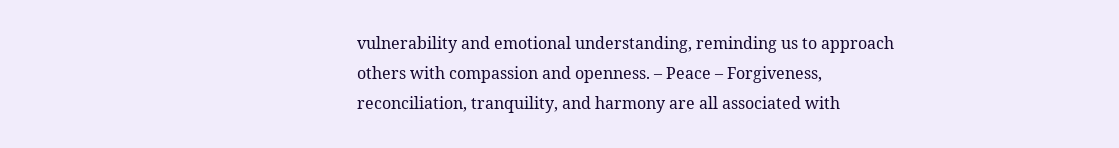vulnerability and emotional understanding, reminding us to approach others with compassion and openness. – Peace – Forgiveness, reconciliation, tranquility, and harmony are all associated with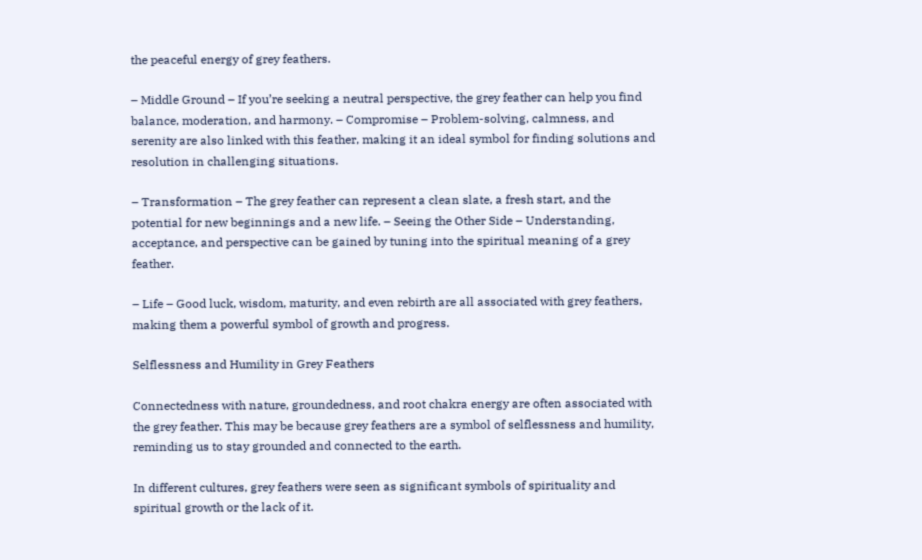the peaceful energy of grey feathers.

– Middle Ground – If you’re seeking a neutral perspective, the grey feather can help you find balance, moderation, and harmony. – Compromise – Problem-solving, calmness, and serenity are also linked with this feather, making it an ideal symbol for finding solutions and resolution in challenging situations.

– Transformation – The grey feather can represent a clean slate, a fresh start, and the potential for new beginnings and a new life. – Seeing the Other Side – Understanding, acceptance, and perspective can be gained by tuning into the spiritual meaning of a grey feather.

– Life – Good luck, wisdom, maturity, and even rebirth are all associated with grey feathers, making them a powerful symbol of growth and progress.

Selflessness and Humility in Grey Feathers

Connectedness with nature, groundedness, and root chakra energy are often associated with the grey feather. This may be because grey feathers are a symbol of selflessness and humility, reminding us to stay grounded and connected to the earth.

In different cultures, grey feathers were seen as significant symbols of spirituality and spiritual growth or the lack of it.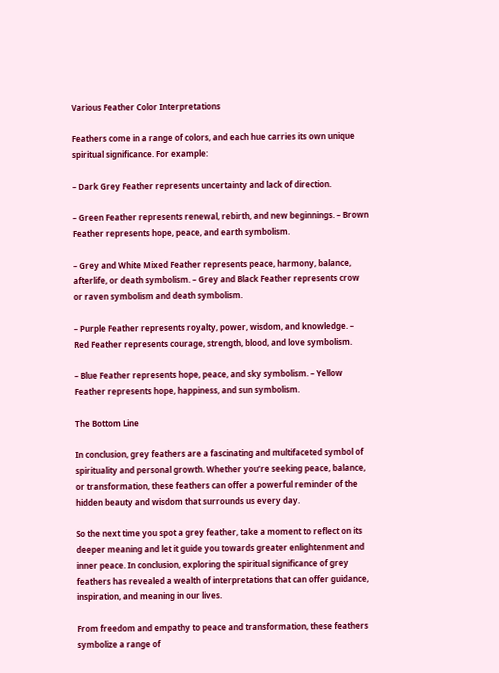Various Feather Color Interpretations

Feathers come in a range of colors, and each hue carries its own unique spiritual significance. For example:

– Dark Grey Feather represents uncertainty and lack of direction.

– Green Feather represents renewal, rebirth, and new beginnings. – Brown Feather represents hope, peace, and earth symbolism.

– Grey and White Mixed Feather represents peace, harmony, balance, afterlife, or death symbolism. – Grey and Black Feather represents crow or raven symbolism and death symbolism.

– Purple Feather represents royalty, power, wisdom, and knowledge. – Red Feather represents courage, strength, blood, and love symbolism.

– Blue Feather represents hope, peace, and sky symbolism. – Yellow Feather represents hope, happiness, and sun symbolism.

The Bottom Line

In conclusion, grey feathers are a fascinating and multifaceted symbol of spirituality and personal growth. Whether you’re seeking peace, balance, or transformation, these feathers can offer a powerful reminder of the hidden beauty and wisdom that surrounds us every day.

So the next time you spot a grey feather, take a moment to reflect on its deeper meaning and let it guide you towards greater enlightenment and inner peace. In conclusion, exploring the spiritual significance of grey feathers has revealed a wealth of interpretations that can offer guidance, inspiration, and meaning in our lives.

From freedom and empathy to peace and transformation, these feathers symbolize a range of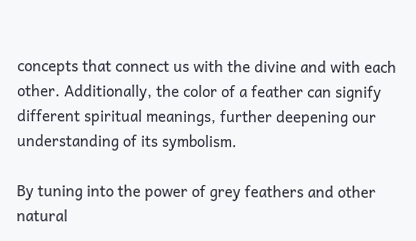concepts that connect us with the divine and with each other. Additionally, the color of a feather can signify different spiritual meanings, further deepening our understanding of its symbolism.

By tuning into the power of grey feathers and other natural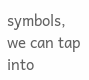symbols, we can tap into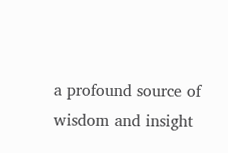a profound source of wisdom and insight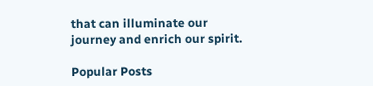that can illuminate our journey and enrich our spirit.

Popular Posts